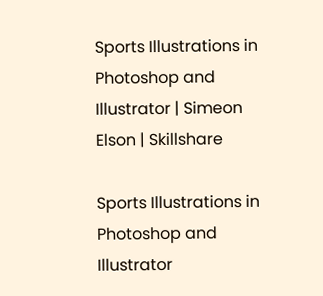Sports Illustrations in Photoshop and Illustrator | Simeon Elson | Skillshare

Sports Illustrations in Photoshop and Illustrator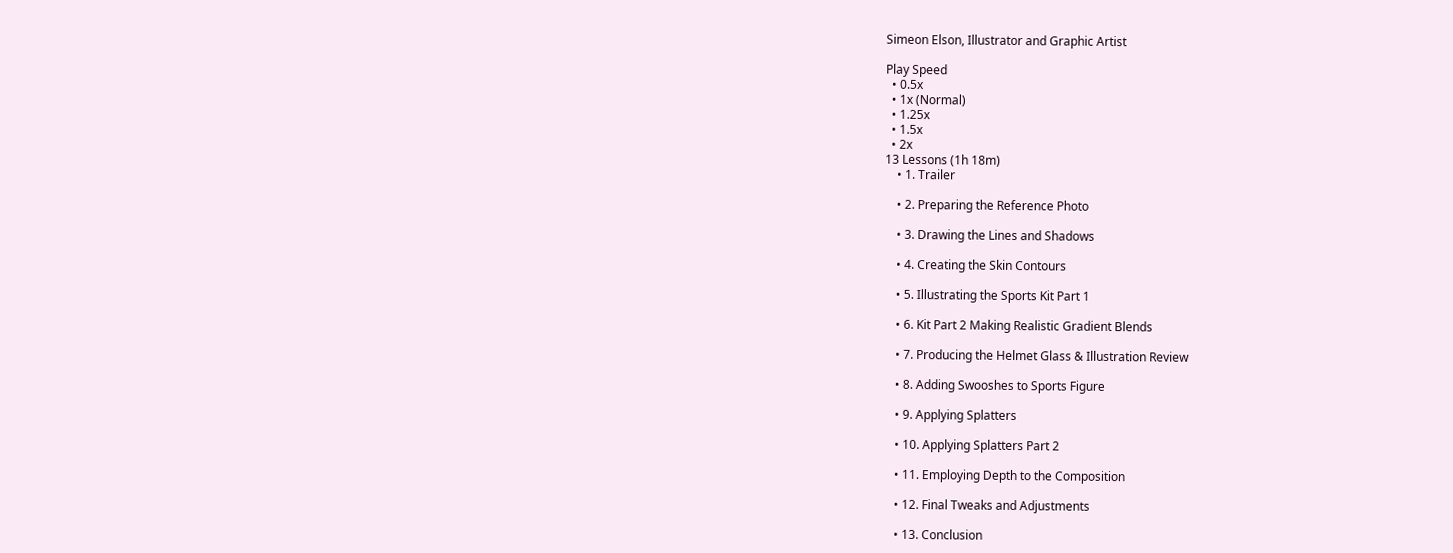Simeon Elson, Illustrator and Graphic Artist

Play Speed
  • 0.5x
  • 1x (Normal)
  • 1.25x
  • 1.5x
  • 2x
13 Lessons (1h 18m)
    • 1. Trailer

    • 2. Preparing the Reference Photo

    • 3. Drawing the Lines and Shadows

    • 4. Creating the Skin Contours

    • 5. Illustrating the Sports Kit Part 1

    • 6. Kit Part 2 Making Realistic Gradient Blends

    • 7. Producing the Helmet Glass & Illustration Review

    • 8. Adding Swooshes to Sports Figure

    • 9. Applying Splatters

    • 10. Applying Splatters Part 2

    • 11. Employing Depth to the Composition

    • 12. Final Tweaks and Adjustments

    • 13. Conclusion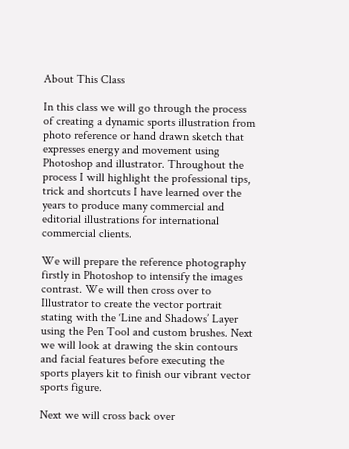About This Class

In this class we will go through the process of creating a dynamic sports illustration from photo reference or hand drawn sketch that expresses energy and movement using Photoshop and illustrator. Throughout the process I will highlight the professional tips, trick and shortcuts I have learned over the years to produce many commercial and editorial illustrations for international commercial clients.

We will prepare the reference photography firstly in Photoshop to intensify the images contrast. We will then cross over to Illustrator to create the vector portrait stating with the ‘Line and Shadows’ Layer using the Pen Tool and custom brushes. Next we will look at drawing the skin contours and facial features before executing the sports players kit to finish our vibrant vector sports figure.

Next we will cross back over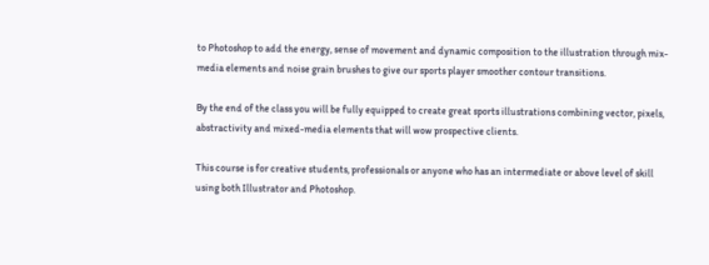to Photoshop to add the energy, sense of movement and dynamic composition to the illustration through mix-media elements and noise grain brushes to give our sports player smoother contour transitions.

By the end of the class you will be fully equipped to create great sports illustrations combining vector, pixels, abstractivity and mixed-media elements that will wow prospective clients.

This course is for creative students, professionals or anyone who has an intermediate or above level of skill using both Illustrator and Photoshop.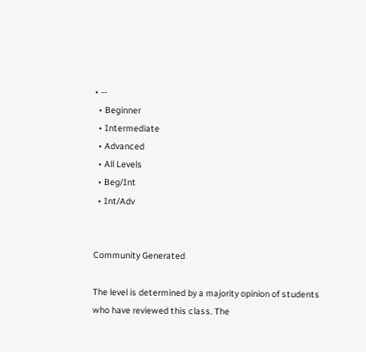• --
  • Beginner
  • Intermediate
  • Advanced
  • All Levels
  • Beg/Int
  • Int/Adv


Community Generated

The level is determined by a majority opinion of students who have reviewed this class. The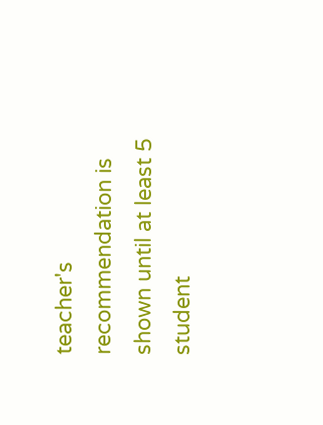teacher's recommendation is shown until at least 5 student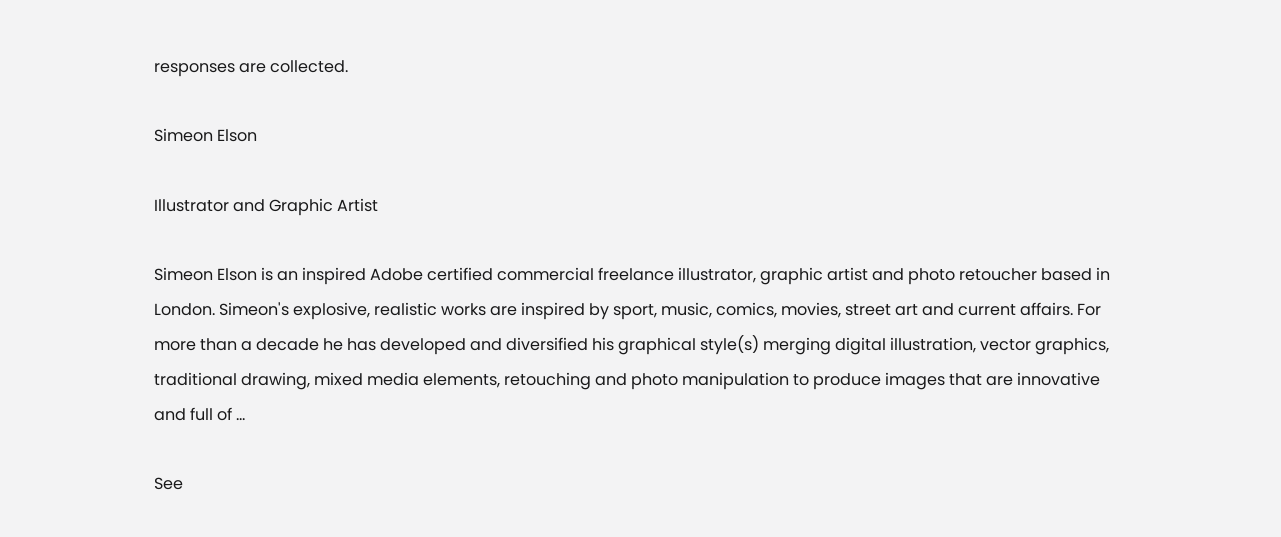responses are collected.

Simeon Elson

Illustrator and Graphic Artist

Simeon Elson is an inspired Adobe certified commercial freelance illustrator, graphic artist and photo retoucher based in London. Simeon's explosive, realistic works are inspired by sport, music, comics, movies, street art and current affairs. For more than a decade he has developed and diversified his graphical style(s) merging digital illustration, vector graphics, traditional drawing, mixed media elements, retouching and photo manipulation to produce images that are innovative and full of ...

See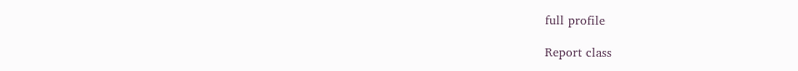full profile

Report class